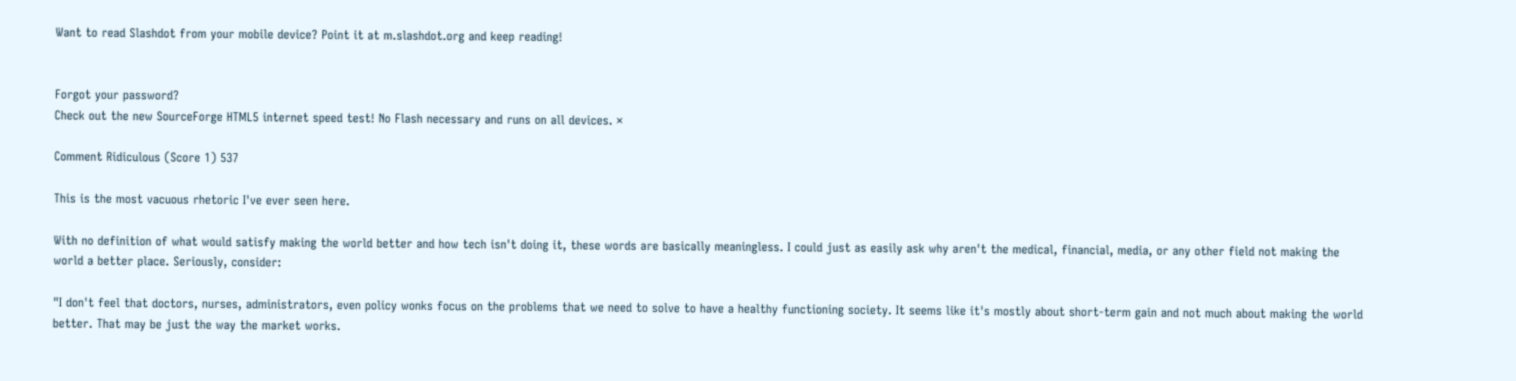Want to read Slashdot from your mobile device? Point it at m.slashdot.org and keep reading!


Forgot your password?
Check out the new SourceForge HTML5 internet speed test! No Flash necessary and runs on all devices. ×

Comment Ridiculous (Score 1) 537

This is the most vacuous rhetoric I've ever seen here.

With no definition of what would satisfy making the world better and how tech isn't doing it, these words are basically meaningless. I could just as easily ask why aren't the medical, financial, media, or any other field not making the world a better place. Seriously, consider:

"I don't feel that doctors, nurses, administrators, even policy wonks focus on the problems that we need to solve to have a healthy functioning society. It seems like it's mostly about short-term gain and not much about making the world better. That may be just the way the market works.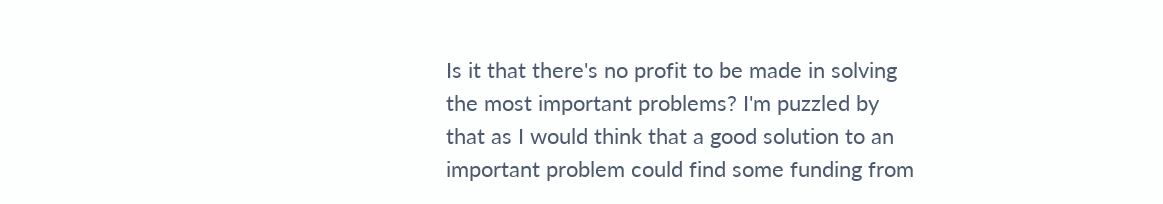Is it that there's no profit to be made in solving the most important problems? I'm puzzled by that as I would think that a good solution to an important problem could find some funding from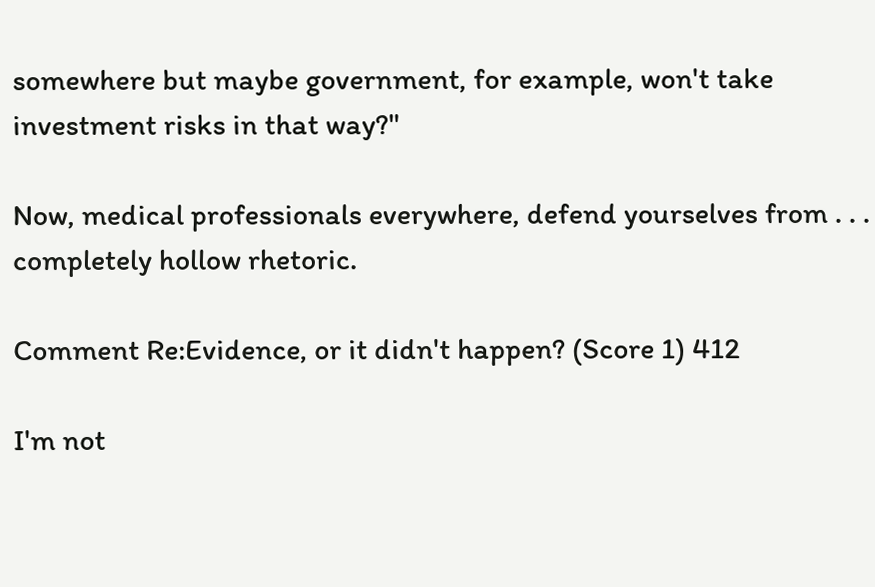somewhere but maybe government, for example, won't take investment risks in that way?"

Now, medical professionals everywhere, defend yourselves from . . . completely hollow rhetoric.

Comment Re:Evidence, or it didn't happen? (Score 1) 412

I'm not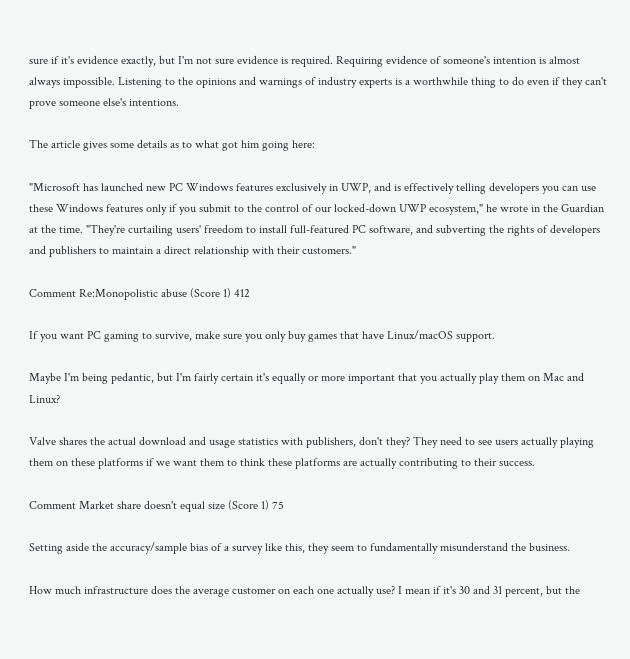sure if it's evidence exactly, but I'm not sure evidence is required. Requiring evidence of someone's intention is almost always impossible. Listening to the opinions and warnings of industry experts is a worthwhile thing to do even if they can't prove someone else's intentions.

The article gives some details as to what got him going here:

"Microsoft has launched new PC Windows features exclusively in UWP, and is effectively telling developers you can use these Windows features only if you submit to the control of our locked-down UWP ecosystem," he wrote in the Guardian at the time. "They're curtailing users' freedom to install full-featured PC software, and subverting the rights of developers and publishers to maintain a direct relationship with their customers."

Comment Re:Monopolistic abuse (Score 1) 412

If you want PC gaming to survive, make sure you only buy games that have Linux/macOS support.

Maybe I'm being pedantic, but I'm fairly certain it's equally or more important that you actually play them on Mac and Linux?

Valve shares the actual download and usage statistics with publishers, don't they? They need to see users actually playing them on these platforms if we want them to think these platforms are actually contributing to their success.

Comment Market share doesn't equal size (Score 1) 75

Setting aside the accuracy/sample bias of a survey like this, they seem to fundamentally misunderstand the business.

How much infrastructure does the average customer on each one actually use? I mean if it's 30 and 31 percent, but the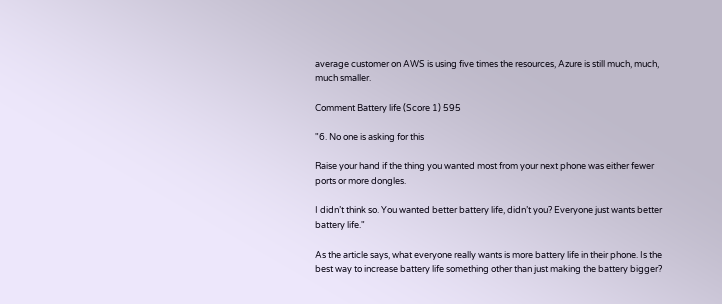average customer on AWS is using five times the resources, Azure is still much, much, much smaller.

Comment Battery life (Score 1) 595

"6. No one is asking for this

Raise your hand if the thing you wanted most from your next phone was either fewer ports or more dongles.

I didn’t think so. You wanted better battery life, didn’t you? Everyone just wants better battery life."

As the article says, what everyone really wants is more battery life in their phone. Is the best way to increase battery life something other than just making the battery bigger?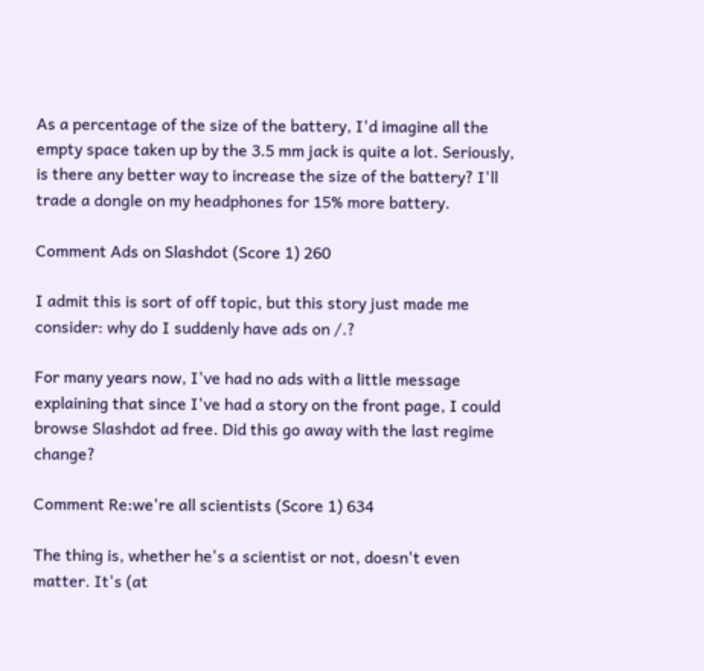As a percentage of the size of the battery, I'd imagine all the empty space taken up by the 3.5 mm jack is quite a lot. Seriously, is there any better way to increase the size of the battery? I'll trade a dongle on my headphones for 15% more battery.

Comment Ads on Slashdot (Score 1) 260

I admit this is sort of off topic, but this story just made me consider: why do I suddenly have ads on /.?

For many years now, I've had no ads with a little message explaining that since I've had a story on the front page, I could browse Slashdot ad free. Did this go away with the last regime change?

Comment Re:we're all scientists (Score 1) 634

The thing is, whether he's a scientist or not, doesn't even matter. It's (at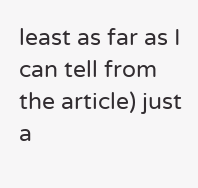least as far as I can tell from the article) just a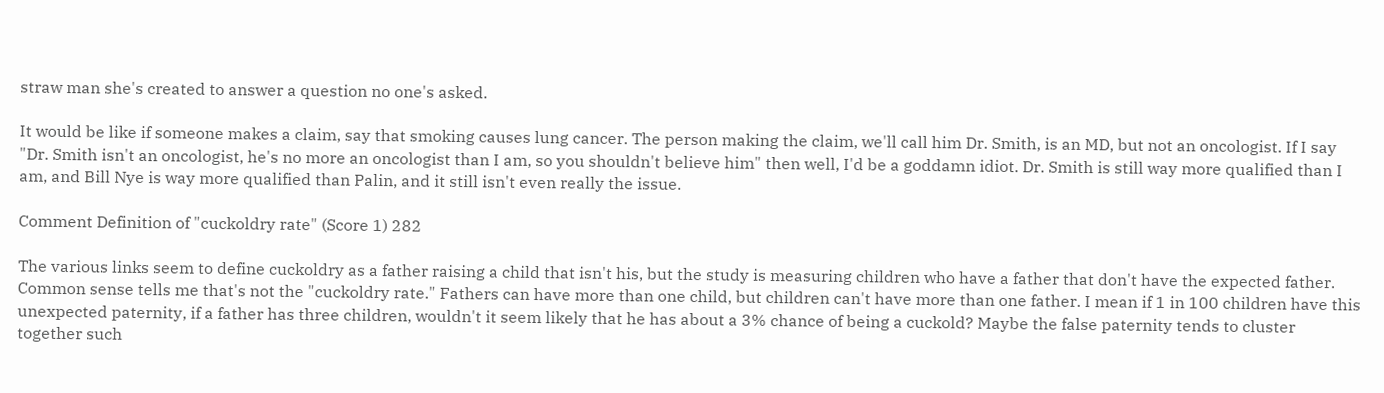straw man she's created to answer a question no one's asked.

It would be like if someone makes a claim, say that smoking causes lung cancer. The person making the claim, we'll call him Dr. Smith, is an MD, but not an oncologist. If I say "Dr. Smith isn't an oncologist, he's no more an oncologist than I am, so you shouldn't believe him" then well, I'd be a goddamn idiot. Dr. Smith is still way more qualified than I am, and Bill Nye is way more qualified than Palin, and it still isn't even really the issue.

Comment Definition of "cuckoldry rate" (Score 1) 282

The various links seem to define cuckoldry as a father raising a child that isn't his, but the study is measuring children who have a father that don't have the expected father. Common sense tells me that's not the "cuckoldry rate." Fathers can have more than one child, but children can't have more than one father. I mean if 1 in 100 children have this unexpected paternity, if a father has three children, wouldn't it seem likely that he has about a 3% chance of being a cuckold? Maybe the false paternity tends to cluster together such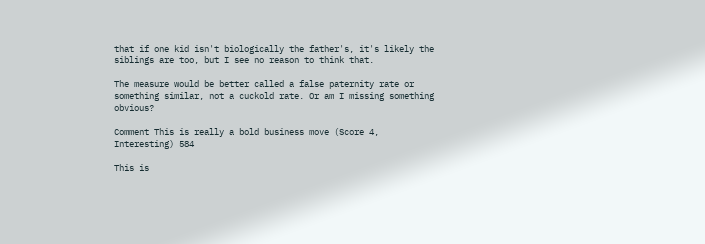that if one kid isn't biologically the father's, it's likely the siblings are too, but I see no reason to think that.

The measure would be better called a false paternity rate or something similar, not a cuckold rate. Or am I missing something obvious?

Comment This is really a bold business move (Score 4, Interesting) 584

This is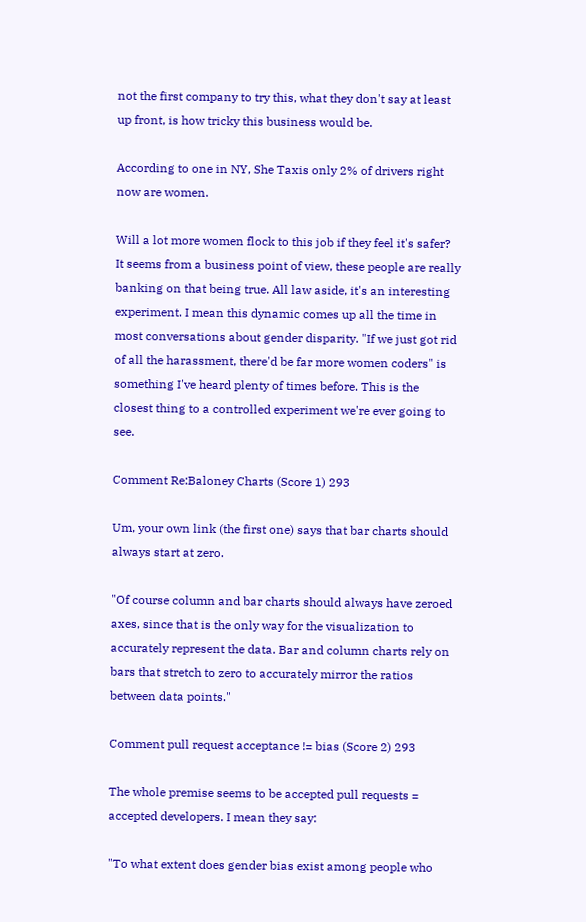not the first company to try this, what they don't say at least up front, is how tricky this business would be.

According to one in NY, She Taxis only 2% of drivers right now are women.

Will a lot more women flock to this job if they feel it's safer? It seems from a business point of view, these people are really banking on that being true. All law aside, it's an interesting experiment. I mean this dynamic comes up all the time in most conversations about gender disparity. "If we just got rid of all the harassment, there'd be far more women coders" is something I've heard plenty of times before. This is the closest thing to a controlled experiment we're ever going to see.

Comment Re:Baloney Charts (Score 1) 293

Um, your own link (the first one) says that bar charts should always start at zero.

"Of course column and bar charts should always have zeroed axes, since that is the only way for the visualization to accurately represent the data. Bar and column charts rely on bars that stretch to zero to accurately mirror the ratios between data points."

Comment pull request acceptance != bias (Score 2) 293

The whole premise seems to be accepted pull requests = accepted developers. I mean they say:

"To what extent does gender bias exist among people who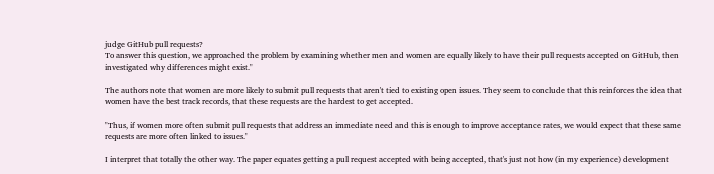judge GitHub pull requests?
To answer this question, we approached the problem by examining whether men and women are equally likely to have their pull requests accepted on GitHub, then investigated why differences might exist."

The authors note that women are more likely to submit pull requests that aren't tied to existing open issues. They seem to conclude that this reinforces the idea that women have the best track records, that these requests are the hardest to get accepted.

"Thus, if women more often submit pull requests that address an immediate need and this is enough to improve acceptance rates, we would expect that these same requests are more often linked to issues."

I interpret that totally the other way. The paper equates getting a pull request accepted with being accepted, that's just not how (in my experience) development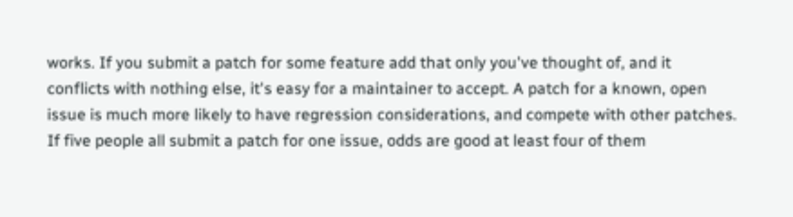works. If you submit a patch for some feature add that only you've thought of, and it conflicts with nothing else, it's easy for a maintainer to accept. A patch for a known, open issue is much more likely to have regression considerations, and compete with other patches. If five people all submit a patch for one issue, odds are good at least four of them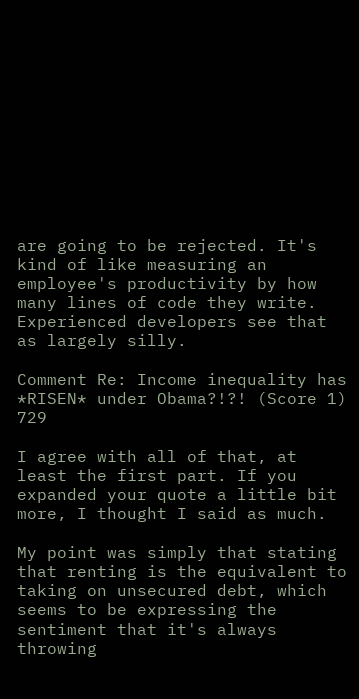are going to be rejected. It's kind of like measuring an employee's productivity by how many lines of code they write. Experienced developers see that as largely silly.

Comment Re: Income inequality has *RISEN* under Obama?!?! (Score 1) 729

I agree with all of that, at least the first part. If you expanded your quote a little bit more, I thought I said as much.

My point was simply that stating that renting is the equivalent to taking on unsecured debt, which seems to be expressing the sentiment that it's always throwing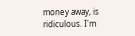money away, is ridiculous. I'm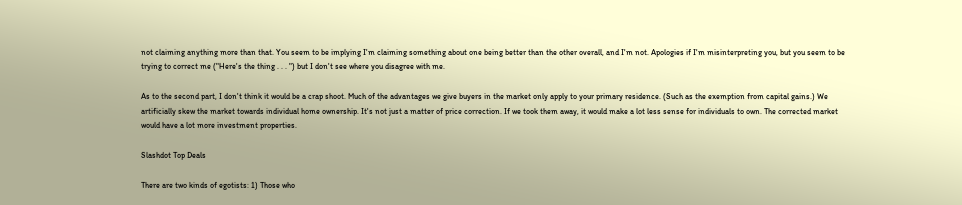not claiming anything more than that. You seem to be implying I'm claiming something about one being better than the other overall, and I'm not. Apologies if I'm misinterpreting you, but you seem to be trying to correct me ("Here's the thing . . . ") but I don't see where you disagree with me.

As to the second part, I don't think it would be a crap shoot. Much of the advantages we give buyers in the market only apply to your primary residence. (Such as the exemption from capital gains.) We artificially skew the market towards individual home ownership. It's not just a matter of price correction. If we took them away, it would make a lot less sense for individuals to own. The corrected market would have a lot more investment properties.

Slashdot Top Deals

There are two kinds of egotists: 1) Those who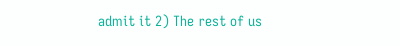admit it 2) The rest of us